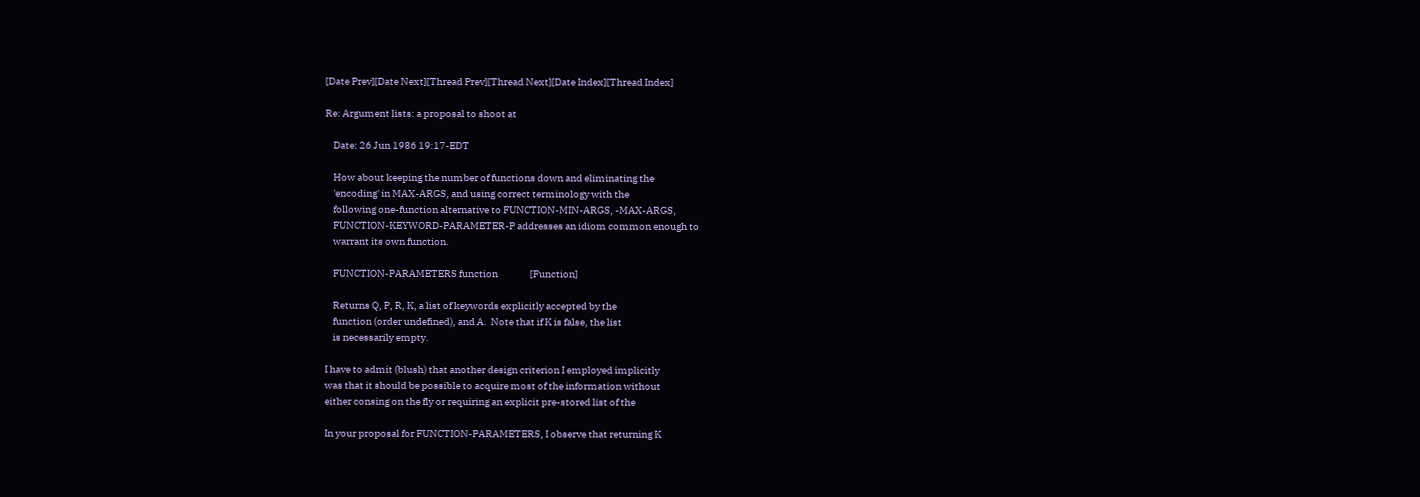[Date Prev][Date Next][Thread Prev][Thread Next][Date Index][Thread Index]

Re: Argument lists: a proposal to shoot at

    Date: 26 Jun 1986 19:17-EDT

    How about keeping the number of functions down and eliminating the
    'encoding' in MAX-ARGS, and using correct terminology with the
    following one-function alternative to FUNCTION-MIN-ARGS, -MAX-ARGS,
    FUNCTION-KEYWORD-PARAMETER-P addresses an idiom common enough to
    warrant its own function.

    FUNCTION-PARAMETERS function                [Function]

    Returns Q, P, R, K, a list of keywords explicitly accepted by the
    function (order undefined), and A.  Note that if K is false, the list
    is necessarily empty.

I have to admit (blush) that another design criterion I employed implicitly
was that it should be possible to acquire most of the information without
either consing on the fly or requiring an explicit pre-stored list of the

In your proposal for FUNCTION-PARAMETERS, I observe that returning K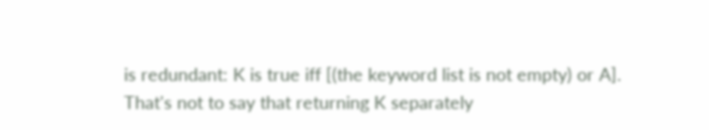is redundant: K is true iff [(the keyword list is not empty) or A].
That's not to say that returning K separately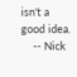isn't a good idea.
    -- Nick